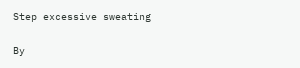Step excessive sweating

By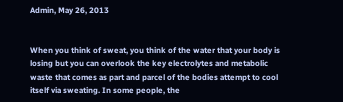Admin, May 26, 2013


When you think of sweat, you think of the water that your body is losing but you can overlook the key electrolytes and metabolic waste that comes as part and parcel of the bodies attempt to cool itself via sweating. In some people, the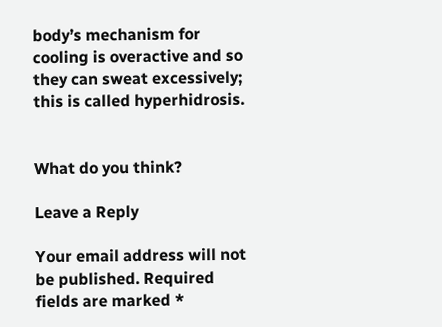body’s mechanism for cooling is overactive and so they can sweat excessively; this is called hyperhidrosis.


What do you think?

Leave a Reply

Your email address will not be published. Required fields are marked *